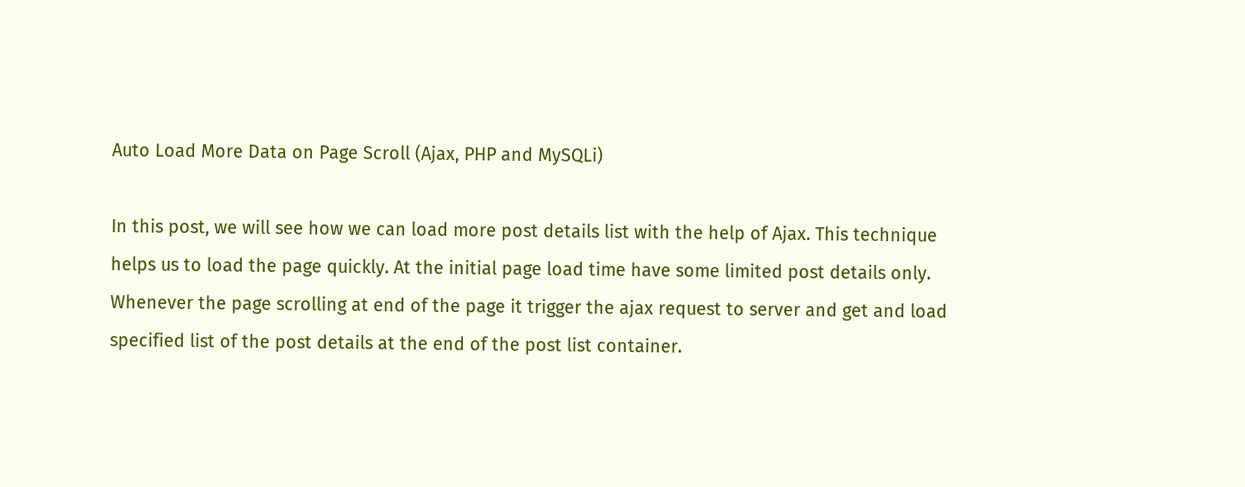Auto Load More Data on Page Scroll (Ajax, PHP and MySQLi)

In this post, we will see how we can load more post details list with the help of Ajax. This technique helps us to load the page quickly. At the initial page load time have some limited post details only. Whenever the page scrolling at end of the page it trigger the ajax request to server and get and load specified list of the post details at the end of the post list container.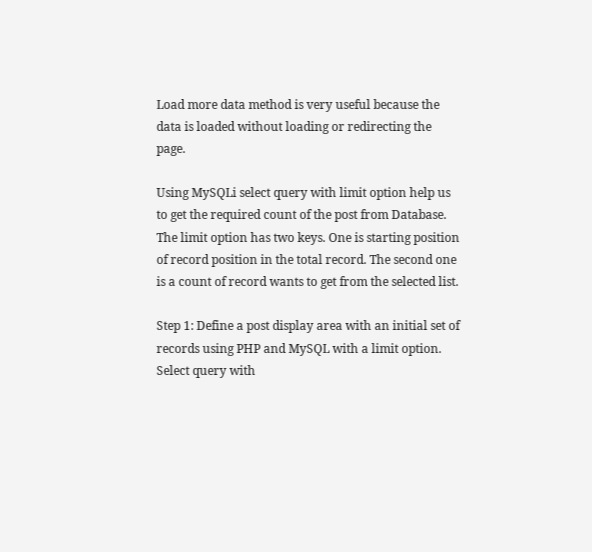Load more data method is very useful because the data is loaded without loading or redirecting the page.

Using MySQLi select query with limit option help us to get the required count of the post from Database. The limit option has two keys. One is starting position of record position in the total record. The second one is a count of record wants to get from the selected list.

Step 1: Define a post display area with an initial set of records using PHP and MySQL with a limit option. Select query with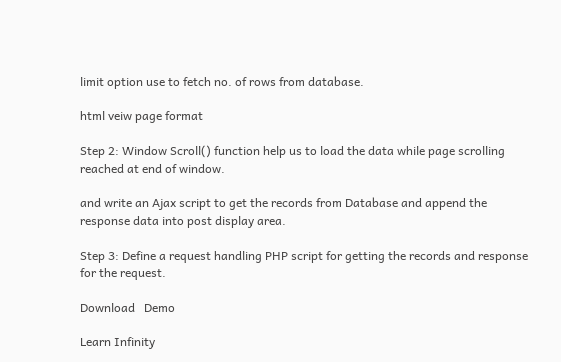limit option use to fetch no. of rows from database.

html veiw page format

Step 2: Window Scroll() function help us to load the data while page scrolling reached at end of window.

and write an Ajax script to get the records from Database and append the response data into post display area.

Step 3: Define a request handling PHP script for getting the records and response for the request.

Download   Demo

Learn Infinity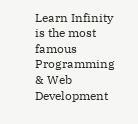Learn Infinity is the most famous Programming & Web Development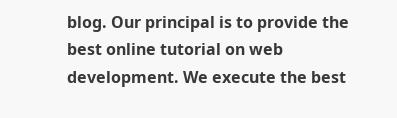blog. Our principal is to provide the best online tutorial on web development. We execute the best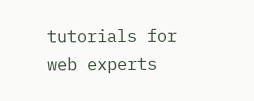tutorials for web experts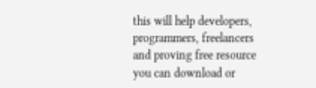this will help developers, programmers, freelancers and proving free resource you can download or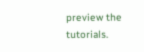preview the tutorials.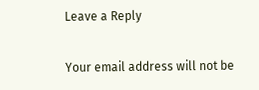Leave a Reply

Your email address will not be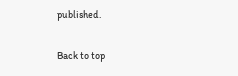published.

Back to top